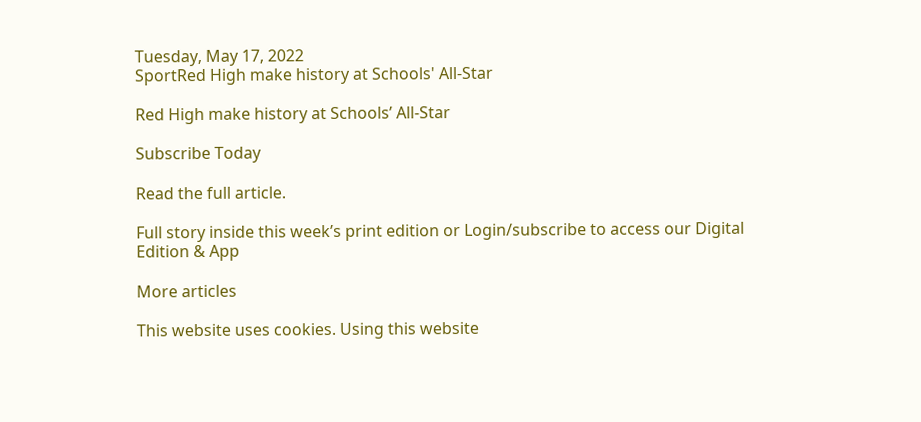Tuesday, May 17, 2022
SportRed High make history at Schools' All-Star

Red High make history at Schools’ All-Star

Subscribe Today

Read the full article.

Full story inside this week’s print edition or Login/subscribe to access our Digital Edition & App

More articles

This website uses cookies. Using this website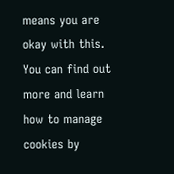means you are okay with this. You can find out more and learn how to manage cookies by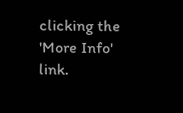clicking the 'More Info' link.